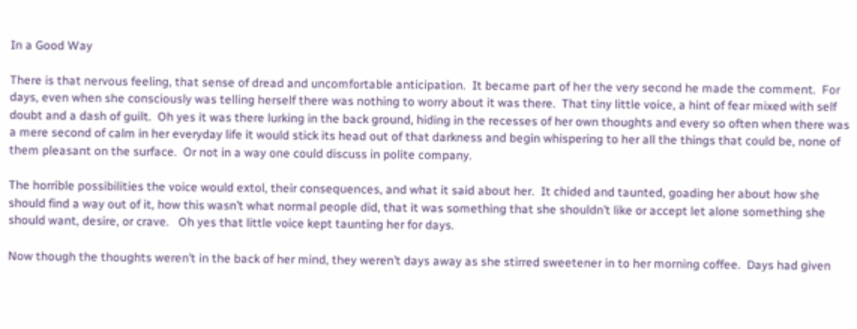In a Good Way

There is that nervous feeling, that sense of dread and uncomfortable anticipation.  It became part of her the very second he made the comment.  For days, even when she consciously was telling herself there was nothing to worry about it was there.  That tiny little voice, a hint of fear mixed with self doubt and a dash of guilt.  Oh yes it was there lurking in the back ground, hiding in the recesses of her own thoughts and every so often when there was a mere second of calm in her everyday life it would stick its head out of that darkness and begin whispering to her all the things that could be, none of them pleasant on the surface.  Or not in a way one could discuss in polite company.

The horrible possibilities the voice would extol, their consequences, and what it said about her.  It chided and taunted, goading her about how she should find a way out of it, how this wasn’t what normal people did, that it was something that she shouldn’t like or accept let alone something she should want, desire, or crave.   Oh yes that little voice kept taunting her for days.

Now though the thoughts weren’t in the back of her mind, they weren’t days away as she stirred sweetener in to her morning coffee.  Days had given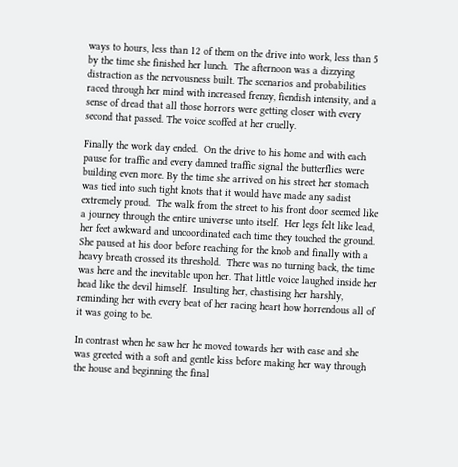ways to hours, less than 12 of them on the drive into work, less than 5 by the time she finished her lunch.  The afternoon was a dizzying distraction as the nervousness built. The scenarios and probabilities raced through her mind with increased frenzy, fiendish intensity, and a sense of dread that all those horrors were getting closer with every second that passed. The voice scoffed at her cruelly.

Finally the work day ended.  On the drive to his home and with each pause for traffic and every damned traffic signal the butterflies were building even more. By the time she arrived on his street her stomach was tied into such tight knots that it would have made any sadist extremely proud.  The walk from the street to his front door seemed like a journey through the entire universe unto itself.  Her legs felt like lead, her feet awkward and uncoordinated each time they touched the ground.  She paused at his door before reaching for the knob and finally with a heavy breath crossed its threshold.  There was no turning back, the time was here and the inevitable upon her. That little voice laughed inside her head like the devil himself.  Insulting her, chastising her harshly, reminding her with every beat of her racing heart how horrendous all of it was going to be.

In contrast when he saw her he moved towards her with ease and she was greeted with a soft and gentle kiss before making her way through the house and beginning the final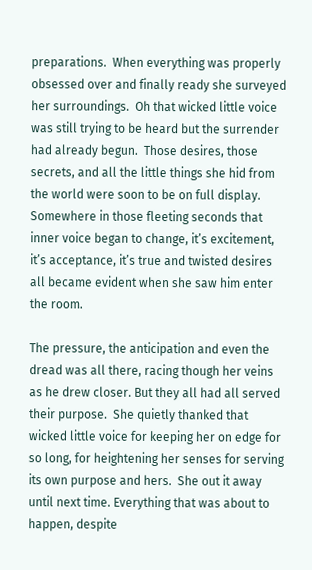preparations.  When everything was properly obsessed over and finally ready she surveyed her surroundings.  Oh that wicked little voice was still trying to be heard but the surrender had already begun.  Those desires, those secrets, and all the little things she hid from the world were soon to be on full display.  Somewhere in those fleeting seconds that inner voice began to change, it’s excitement, it’s acceptance, it’s true and twisted desires all became evident when she saw him enter the room.

The pressure, the anticipation and even the dread was all there, racing though her veins as he drew closer. But they all had all served their purpose.  She quietly thanked that wicked little voice for keeping her on edge for so long, for heightening her senses for serving its own purpose and hers.  She out it away until next time. Everything that was about to happen, despite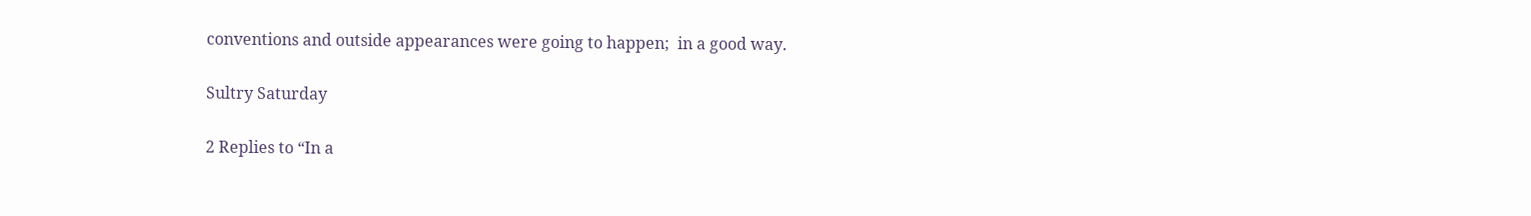conventions and outside appearances were going to happen;  in a good way.

Sultry Saturday

2 Replies to “In a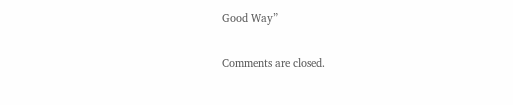Good Way”

Comments are closed.